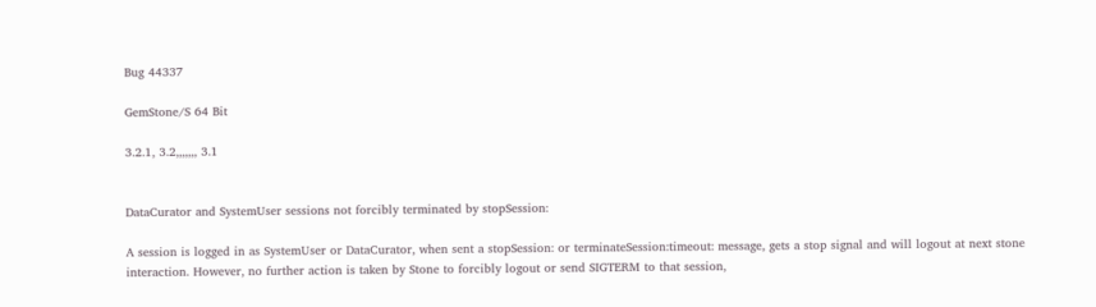Bug 44337

GemStone/S 64 Bit

3.2.1, 3.2,,,,,,, 3.1


DataCurator and SystemUser sessions not forcibly terminated by stopSession:

A session is logged in as SystemUser or DataCurator, when sent a stopSession: or terminateSession:timeout: message, gets a stop signal and will logout at next stone interaction. However, no further action is taken by Stone to forcibly logout or send SIGTERM to that session,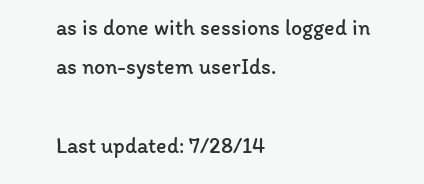as is done with sessions logged in as non-system userIds.

Last updated: 7/28/14